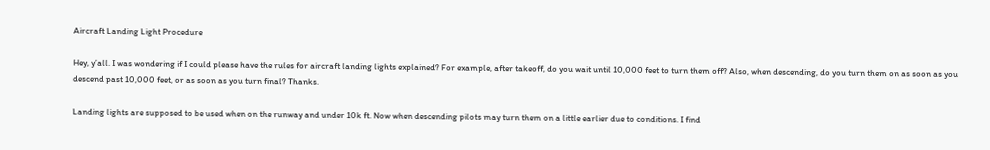Aircraft Landing Light Procedure

Hey, y’all. I was wondering if I could please have the rules for aircraft landing lights explained? For example, after takeoff, do you wait until 10,000 feet to turn them off? Also, when descending, do you turn them on as soon as you descend past 10,000 feet, or as soon as you turn final? Thanks.

Landing lights are supposed to be used when on the runway and under 10k ft. Now when descending pilots may turn them on a little earlier due to conditions. I find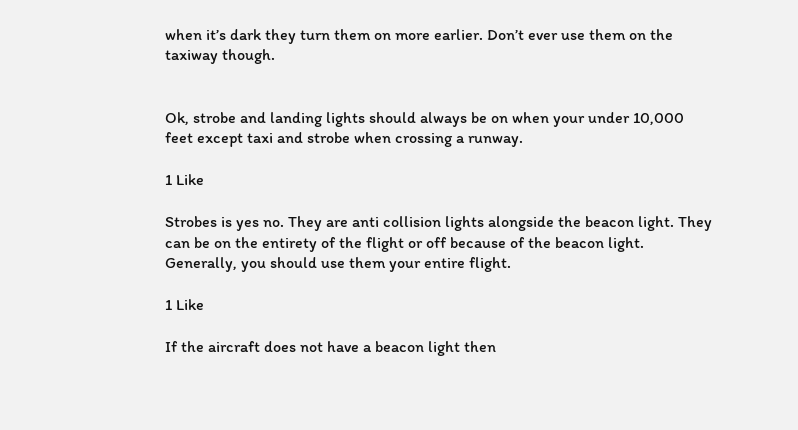when it’s dark they turn them on more earlier. Don’t ever use them on the taxiway though.


Ok, strobe and landing lights should always be on when your under 10,000 feet except taxi and strobe when crossing a runway.

1 Like

Strobes is yes no. They are anti collision lights alongside the beacon light. They can be on the entirety of the flight or off because of the beacon light. Generally, you should use them your entire flight.

1 Like

If the aircraft does not have a beacon light then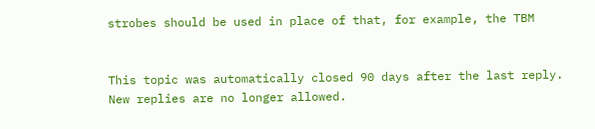strobes should be used in place of that, for example, the TBM


This topic was automatically closed 90 days after the last reply. New replies are no longer allowed.